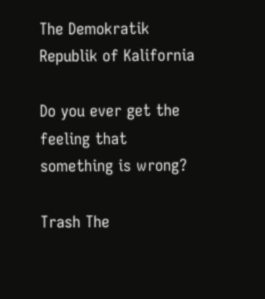The Demokratik Republik of Kalifornia

Do you ever get the feeling that something is wrong?

Trash The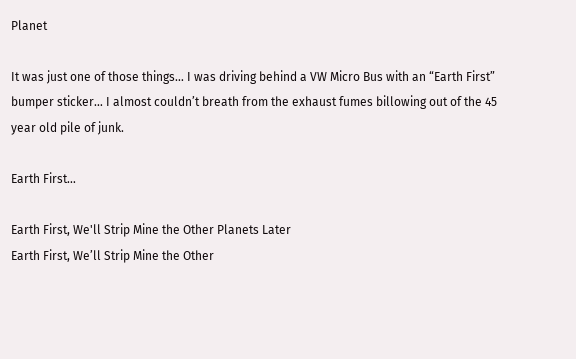Planet

It was just one of those things… I was driving behind a VW Micro Bus with an “Earth First” bumper sticker… I almost couldn’t breath from the exhaust fumes billowing out of the 45 year old pile of junk.

Earth First…

Earth First, We'll Strip Mine the Other Planets Later
Earth First, We’ll Strip Mine the Other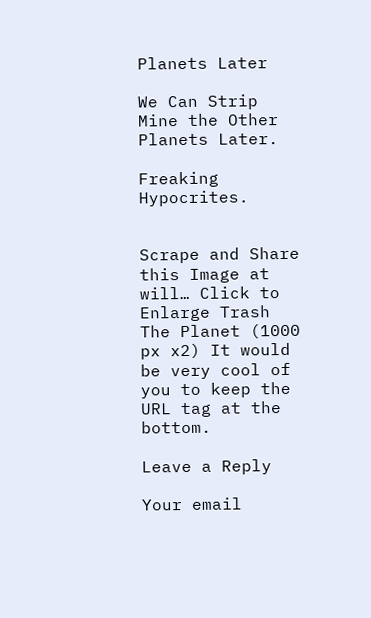Planets Later

We Can Strip Mine the Other Planets Later.

Freaking Hypocrites.


Scrape and Share this Image at will… Click to Enlarge Trash The Planet (1000 px x2) It would be very cool of you to keep the URL tag at the bottom.

Leave a Reply

Your email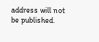address will not be published.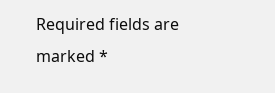Required fields are marked *